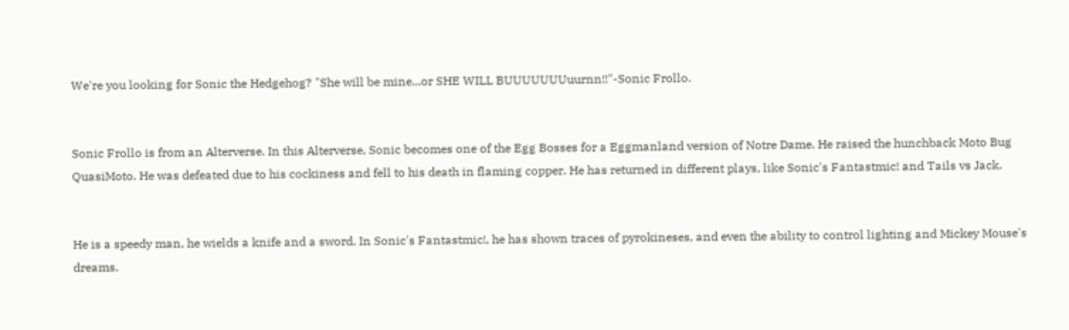We're you looking for Sonic the Hedgehog? "She will be mine...or SHE WILL BUUUUUUUuurnn!!"-Sonic Frollo.


Sonic Frollo is from an Alterverse. In this Alterverse, Sonic becomes one of the Egg Bosses for a Eggmanland version of Notre Dame. He raised the hunchback Moto Bug QuasiMoto. He was defeated due to his cockiness and fell to his death in flaming copper. He has returned in different plays, like Sonic's Fantastmic! and Tails vs Jack.


He is a speedy man, he wields a knife and a sword. In Sonic's Fantastmic!, he has shown traces of pyrokineses, and even the ability to control lighting and Mickey Mouse's dreams.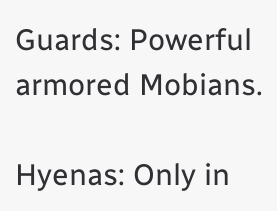Guards: Powerful armored Mobians.

Hyenas: Only in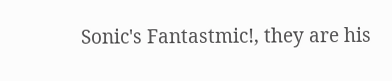Sonic's Fantastmic!, they are his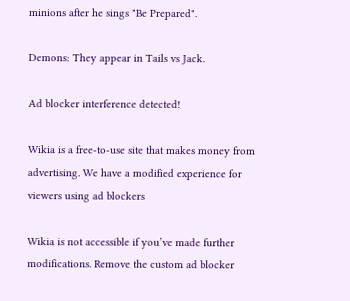minions after he sings "Be Prepared".

Demons: They appear in Tails vs Jack.

Ad blocker interference detected!

Wikia is a free-to-use site that makes money from advertising. We have a modified experience for viewers using ad blockers

Wikia is not accessible if you’ve made further modifications. Remove the custom ad blocker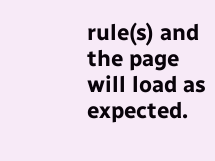rule(s) and the page will load as expected.